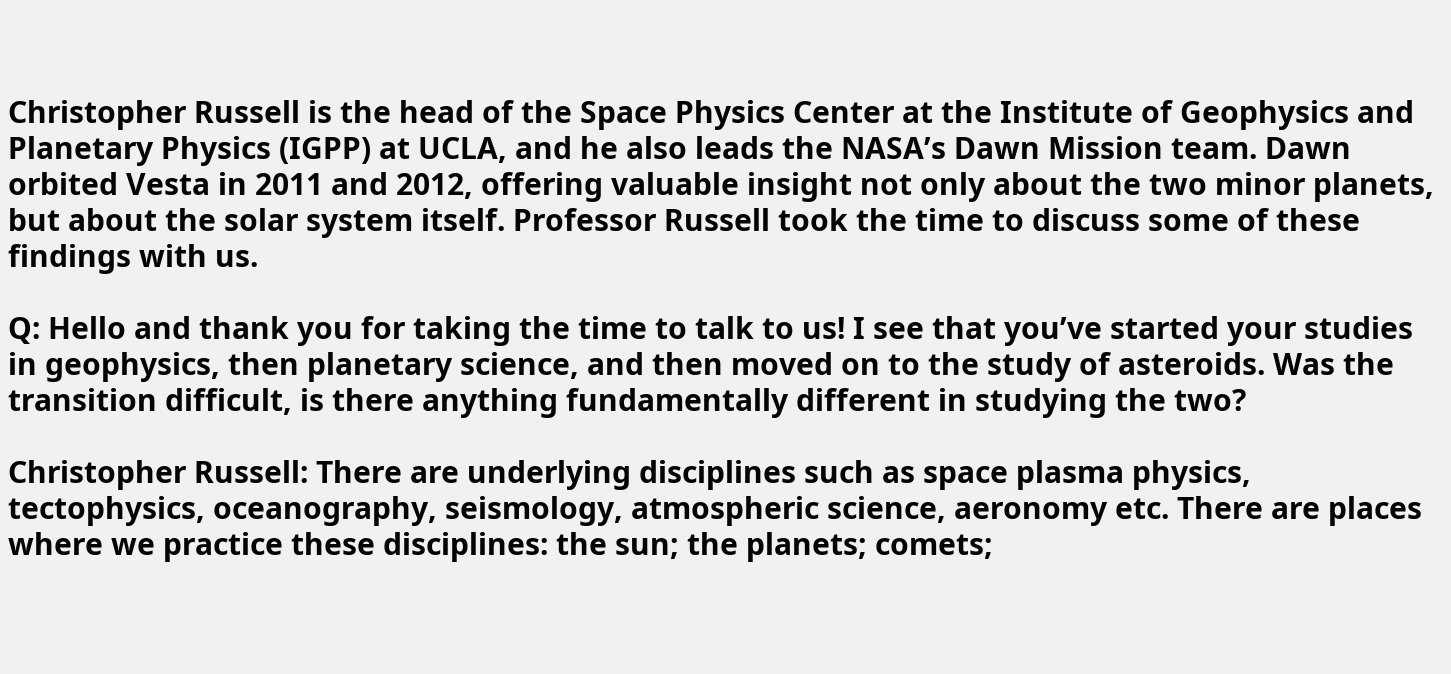Christopher Russell is the head of the Space Physics Center at the Institute of Geophysics and Planetary Physics (IGPP) at UCLA, and he also leads the NASA’s Dawn Mission team. Dawn orbited Vesta in 2011 and 2012, offering valuable insight not only about the two minor planets, but about the solar system itself. Professor Russell took the time to discuss some of these findings with us.

Q: Hello and thank you for taking the time to talk to us! I see that you’ve started your studies in geophysics, then planetary science, and then moved on to the study of asteroids. Was the transition difficult, is there anything fundamentally different in studying the two?

Christopher Russell: There are underlying disciplines such as space plasma physics, tectophysics, oceanography, seismology, atmospheric science, aeronomy etc. There are places where we practice these disciplines: the sun; the planets; comets;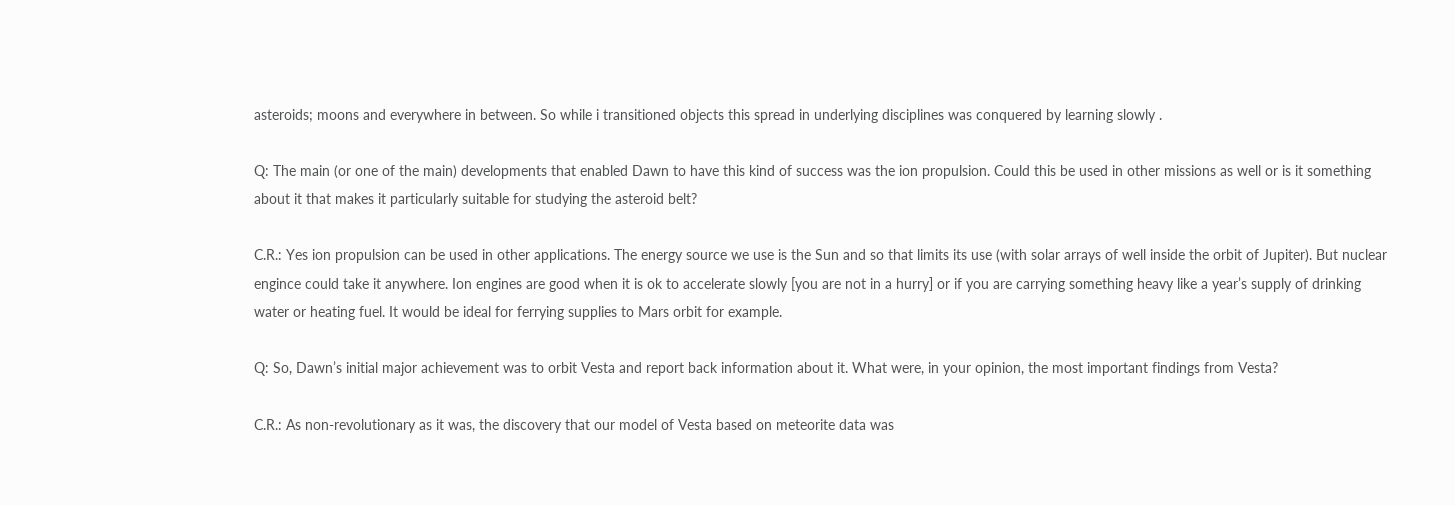asteroids; moons and everywhere in between. So while i transitioned objects this spread in underlying disciplines was conquered by learning slowly .

Q: The main (or one of the main) developments that enabled Dawn to have this kind of success was the ion propulsion. Could this be used in other missions as well or is it something about it that makes it particularly suitable for studying the asteroid belt?

C.R.: Yes ion propulsion can be used in other applications. The energy source we use is the Sun and so that limits its use (with solar arrays of well inside the orbit of Jupiter). But nuclear engince could take it anywhere. Ion engines are good when it is ok to accelerate slowly [you are not in a hurry] or if you are carrying something heavy like a year’s supply of drinking water or heating fuel. It would be ideal for ferrying supplies to Mars orbit for example.

Q: So, Dawn’s initial major achievement was to orbit Vesta and report back information about it. What were, in your opinion, the most important findings from Vesta?

C.R.: As non-revolutionary as it was, the discovery that our model of Vesta based on meteorite data was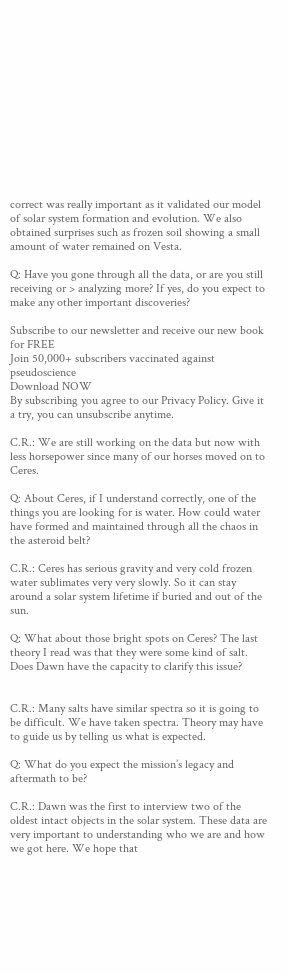correct was really important as it validated our model of solar system formation and evolution. We also obtained surprises such as frozen soil showing a small amount of water remained on Vesta.

Q: Have you gone through all the data, or are you still receiving or > analyzing more? If yes, do you expect to make any other important discoveries?

Subscribe to our newsletter and receive our new book for FREE
Join 50,000+ subscribers vaccinated against pseudoscience
Download NOW
By subscribing you agree to our Privacy Policy. Give it a try, you can unsubscribe anytime.

C.R.: We are still working on the data but now with less horsepower since many of our horses moved on to Ceres.

Q: About Ceres, if I understand correctly, one of the things you are looking for is water. How could water have formed and maintained through all the chaos in the asteroid belt?

C.R.: Ceres has serious gravity and very cold frozen water sublimates very very slowly. So it can stay around a solar system lifetime if buried and out of the sun.

Q: What about those bright spots on Ceres? The last theory I read was that they were some kind of salt. Does Dawn have the capacity to clarify this issue?


C.R.: Many salts have similar spectra so it is going to be difficult. We have taken spectra. Theory may have to guide us by telling us what is expected.

Q: What do you expect the mission’s legacy and aftermath to be?

C.R.: Dawn was the first to interview two of the oldest intact objects in the solar system. These data are very important to understanding who we are and how we got here. We hope that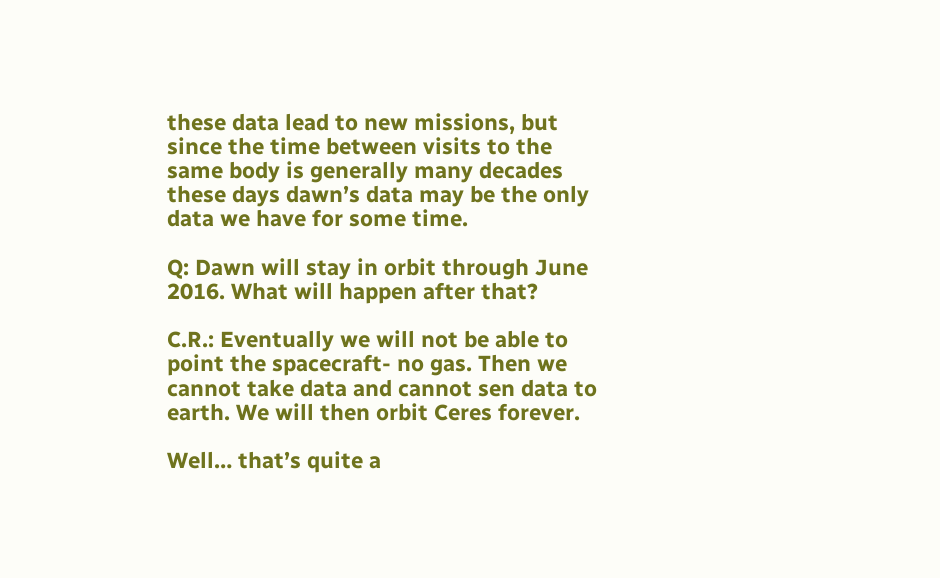these data lead to new missions, but since the time between visits to the same body is generally many decades these days dawn’s data may be the only data we have for some time.

Q: Dawn will stay in orbit through June 2016. What will happen after that?

C.R.: Eventually we will not be able to point the spacecraft- no gas. Then we cannot take data and cannot sen data to earth. We will then orbit Ceres forever.

Well… that’s quite a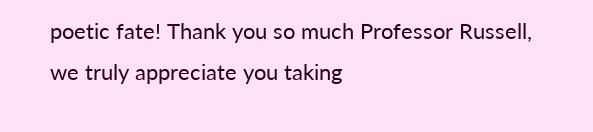poetic fate! Thank you so much Professor Russell, we truly appreciate you taking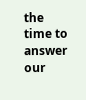the time to answer our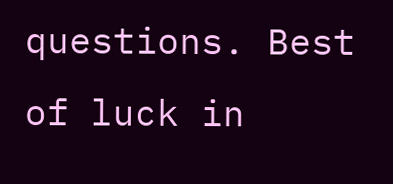questions. Best of luck in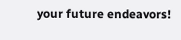your future endeavors!